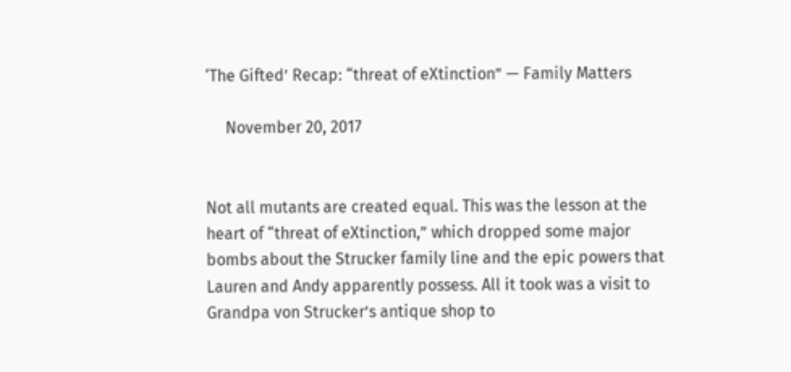‘The Gifted’ Recap: “threat of eXtinction” — Family Matters

     November 20, 2017


Not all mutants are created equal. This was the lesson at the heart of “threat of eXtinction,” which dropped some major bombs about the Strucker family line and the epic powers that Lauren and Andy apparently possess. All it took was a visit to Grandpa von Strucker’s antique shop to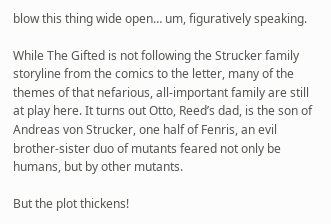blow this thing wide open… um, figuratively speaking.

While The Gifted is not following the Strucker family storyline from the comics to the letter, many of the themes of that nefarious, all-important family are still at play here. It turns out Otto, Reed’s dad, is the son of Andreas von Strucker, one half of Fenris, an evil brother-sister duo of mutants feared not only be humans, but by other mutants.

But the plot thickens!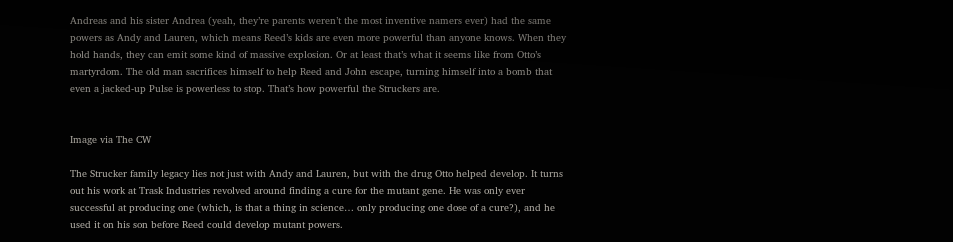Andreas and his sister Andrea (yeah, they’re parents weren’t the most inventive namers ever) had the same powers as Andy and Lauren, which means Reed’s kids are even more powerful than anyone knows. When they hold hands, they can emit some kind of massive explosion. Or at least that’s what it seems like from Otto’s martyrdom. The old man sacrifices himself to help Reed and John escape, turning himself into a bomb that even a jacked-up Pulse is powerless to stop. That’s how powerful the Struckers are.


Image via The CW

The Strucker family legacy lies not just with Andy and Lauren, but with the drug Otto helped develop. It turns out his work at Trask Industries revolved around finding a cure for the mutant gene. He was only ever successful at producing one (which, is that a thing in science… only producing one dose of a cure?), and he used it on his son before Reed could develop mutant powers.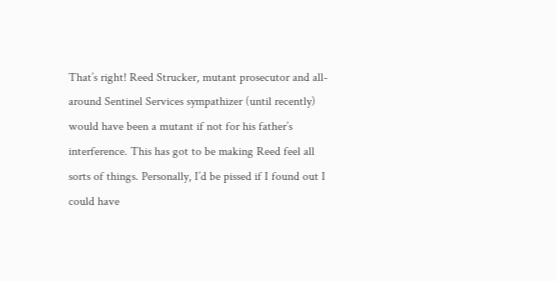That’s right! Reed Strucker, mutant prosecutor and all-around Sentinel Services sympathizer (until recently) would have been a mutant if not for his father’s interference. This has got to be making Reed feel all sorts of things. Personally, I’d be pissed if I found out I could have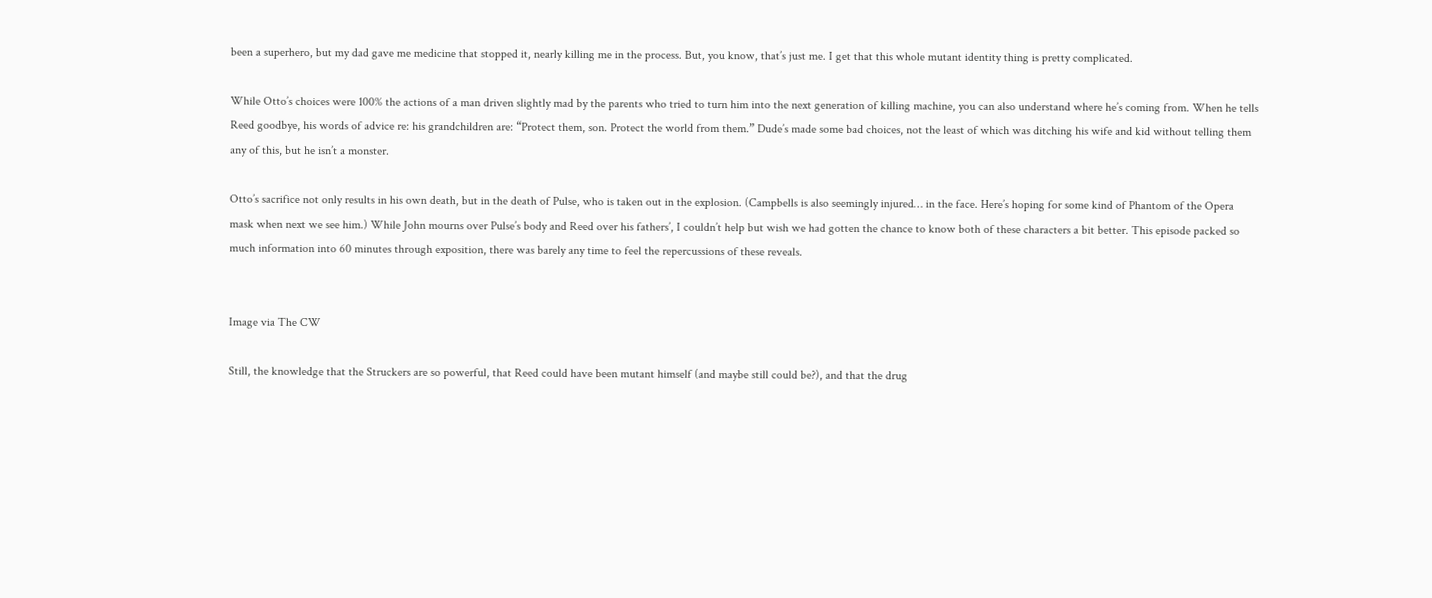been a superhero, but my dad gave me medicine that stopped it, nearly killing me in the process. But, you know, that’s just me. I get that this whole mutant identity thing is pretty complicated.

While Otto’s choices were 100% the actions of a man driven slightly mad by the parents who tried to turn him into the next generation of killing machine, you can also understand where he’s coming from. When he tells Reed goodbye, his words of advice re: his grandchildren are: “Protect them, son. Protect the world from them.” Dude’s made some bad choices, not the least of which was ditching his wife and kid without telling them any of this, but he isn’t a monster.

Otto’s sacrifice not only results in his own death, but in the death of Pulse, who is taken out in the explosion. (Campbells is also seemingly injured… in the face. Here’s hoping for some kind of Phantom of the Opera mask when next we see him.) While John mourns over Pulse’s body and Reed over his fathers’, I couldn’t help but wish we had gotten the chance to know both of these characters a bit better. This episode packed so much information into 60 minutes through exposition, there was barely any time to feel the repercussions of these reveals.


Image via The CW

Still, the knowledge that the Struckers are so powerful, that Reed could have been mutant himself (and maybe still could be?), and that the drug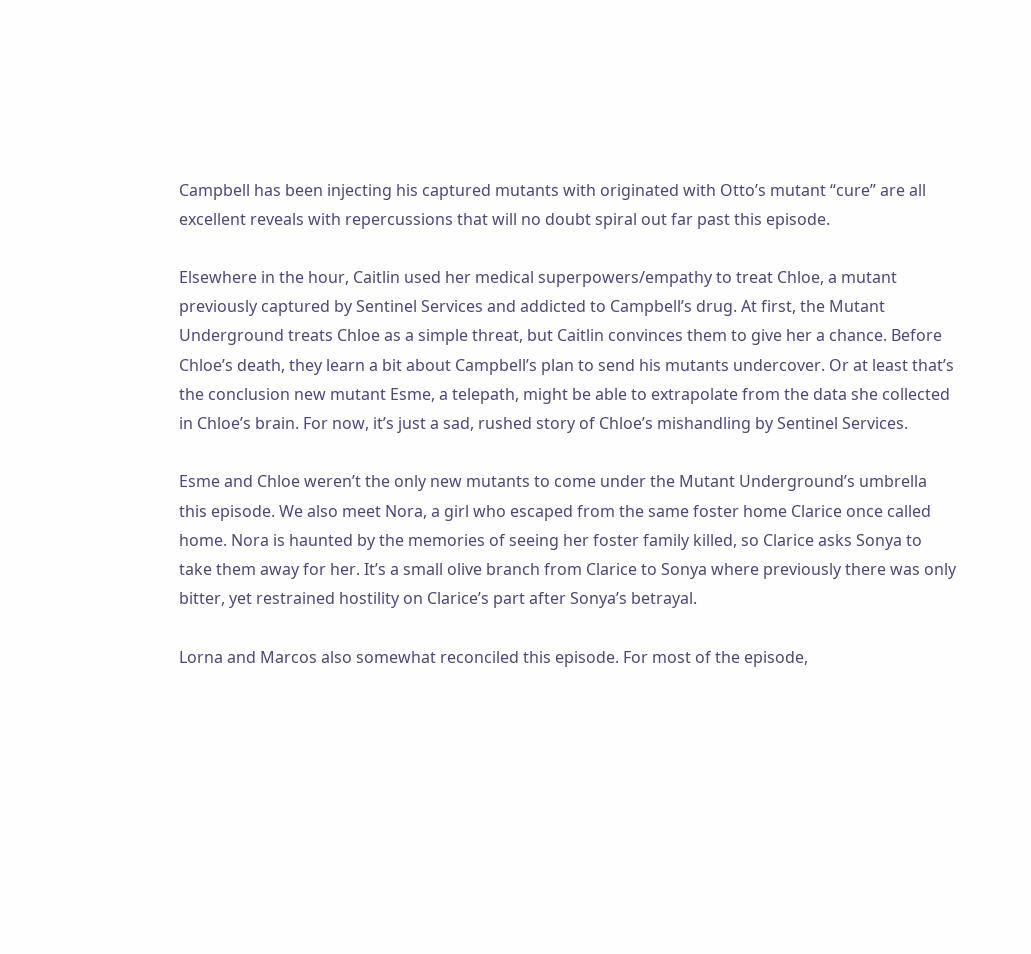Campbell has been injecting his captured mutants with originated with Otto’s mutant “cure” are all excellent reveals with repercussions that will no doubt spiral out far past this episode.

Elsewhere in the hour, Caitlin used her medical superpowers/empathy to treat Chloe, a mutant previously captured by Sentinel Services and addicted to Campbell’s drug. At first, the Mutant Underground treats Chloe as a simple threat, but Caitlin convinces them to give her a chance. Before Chloe’s death, they learn a bit about Campbell’s plan to send his mutants undercover. Or at least that’s the conclusion new mutant Esme, a telepath, might be able to extrapolate from the data she collected in Chloe’s brain. For now, it’s just a sad, rushed story of Chloe’s mishandling by Sentinel Services.

Esme and Chloe weren’t the only new mutants to come under the Mutant Underground’s umbrella this episode. We also meet Nora, a girl who escaped from the same foster home Clarice once called home. Nora is haunted by the memories of seeing her foster family killed, so Clarice asks Sonya to take them away for her. It’s a small olive branch from Clarice to Sonya where previously there was only bitter, yet restrained hostility on Clarice’s part after Sonya’s betrayal.

Lorna and Marcos also somewhat reconciled this episode. For most of the episode,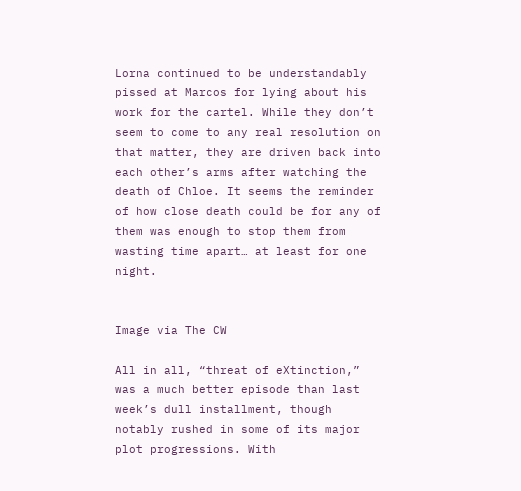Lorna continued to be understandably pissed at Marcos for lying about his work for the cartel. While they don’t seem to come to any real resolution on that matter, they are driven back into each other’s arms after watching the death of Chloe. It seems the reminder of how close death could be for any of them was enough to stop them from wasting time apart… at least for one night.


Image via The CW

All in all, “threat of eXtinction,” was a much better episode than last week’s dull installment, though notably rushed in some of its major plot progressions. With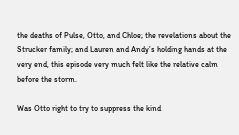the deaths of Pulse, Otto, and Chloe; the revelations about the Strucker family; and Lauren and Andy’s holding hands at the very end, this episode very much felt like the relative calm before the storm.

Was Otto right to try to suppress the kind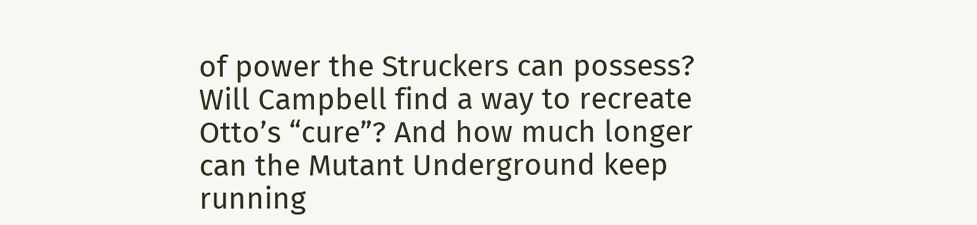of power the Struckers can possess? Will Campbell find a way to recreate Otto’s “cure”? And how much longer can the Mutant Underground keep running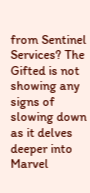from Sentinel Services? The Gifted is not showing any signs of slowing down as it delves deeper into Marvel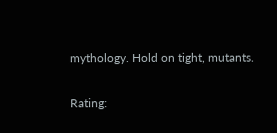mythology. Hold on tight, mutants.

Rating: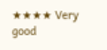★★★★ Very good